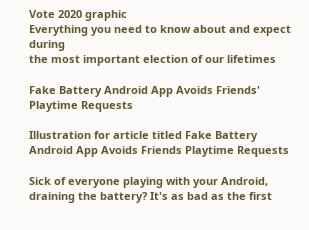Vote 2020 graphic
Everything you need to know about and expect during
the most important election of our lifetimes

Fake Battery Android App Avoids Friends' Playtime Requests

Illustration for article titled Fake Battery Android App Avoids Friends Playtime Requests

Sick of everyone playing with your Android, draining the battery? It's as bad as the first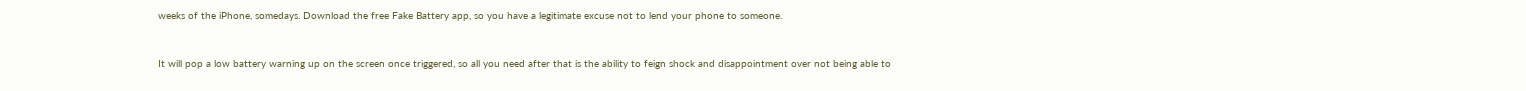weeks of the iPhone, somedays. Download the free Fake Battery app, so you have a legitimate excuse not to lend your phone to someone.


It will pop a low battery warning up on the screen once triggered, so all you need after that is the ability to feign shock and disappointment over not being able to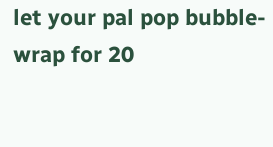let your pal pop bubble-wrap for 20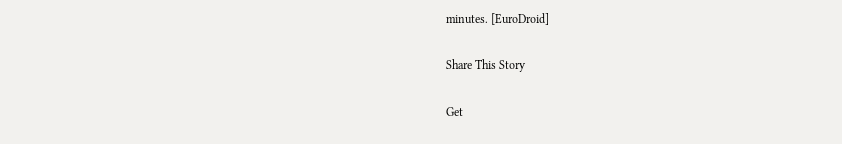minutes. [EuroDroid]

Share This Story

Get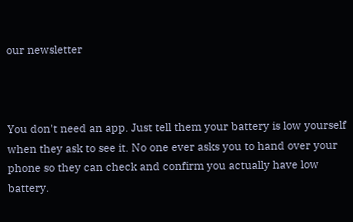our newsletter



You don't need an app. Just tell them your battery is low yourself when they ask to see it. No one ever asks you to hand over your phone so they can check and confirm you actually have low battery.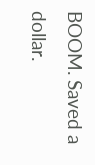BOOM. Saved a dollar.